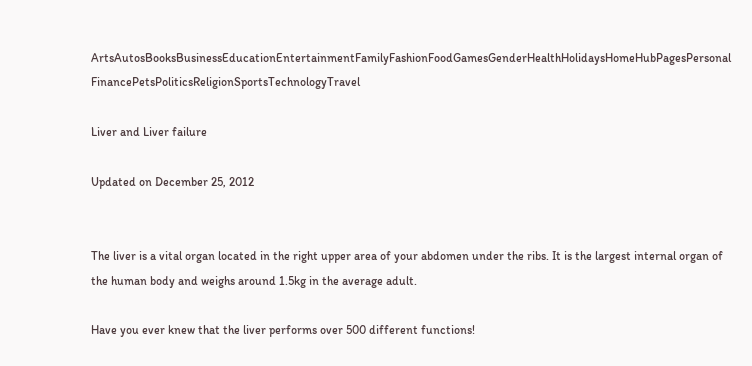ArtsAutosBooksBusinessEducationEntertainmentFamilyFashionFoodGamesGenderHealthHolidaysHomeHubPagesPersonal FinancePetsPoliticsReligionSportsTechnologyTravel

Liver and Liver failure

Updated on December 25, 2012


The liver is a vital organ located in the right upper area of your abdomen under the ribs. It is the largest internal organ of the human body and weighs around 1.5kg in the average adult.

Have you ever knew that the liver performs over 500 different functions!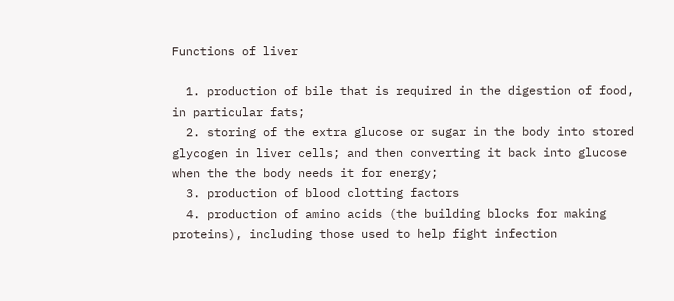Functions of liver

  1. production of bile that is required in the digestion of food, in particular fats;
  2. storing of the extra glucose or sugar in the body into stored glycogen in liver cells; and then converting it back into glucose when the the body needs it for energy;
  3. production of blood clotting factors
  4. production of amino acids (the building blocks for making proteins), including those used to help fight infection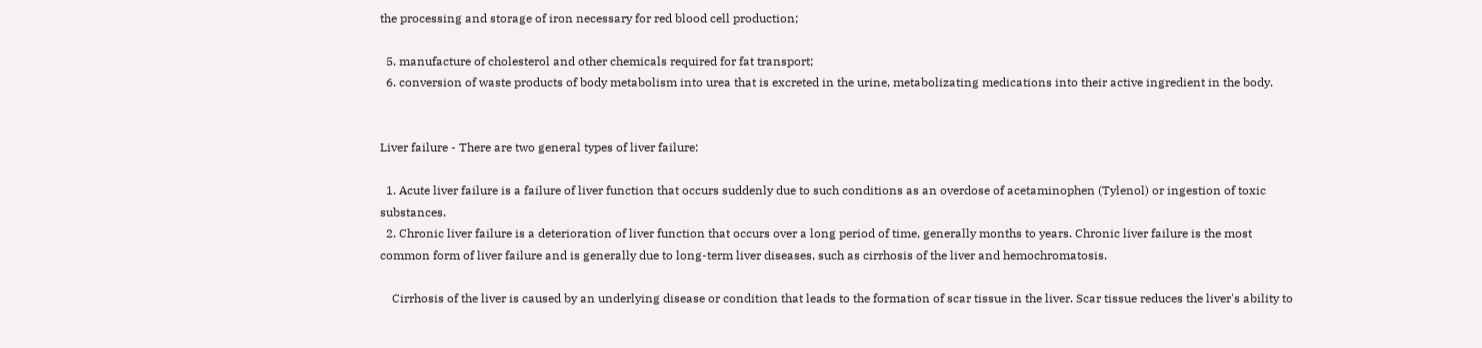the processing and storage of iron necessary for red blood cell production;

  5. manufacture of cholesterol and other chemicals required for fat transport;
  6. conversion of waste products of body metabolism into urea that is excreted in the urine, metabolizating medications into their active ingredient in the body.


Liver failure - There are two general types of liver failure:

  1. Acute liver failure is a failure of liver function that occurs suddenly due to such conditions as an overdose of acetaminophen (Tylenol) or ingestion of toxic substances.
  2. Chronic liver failure is a deterioration of liver function that occurs over a long period of time, generally months to years. Chronic liver failure is the most common form of liver failure and is generally due to long-term liver diseases, such as cirrhosis of the liver and hemochromatosis.

    Cirrhosis of the liver is caused by an underlying disease or condition that leads to the formation of scar tissue in the liver. Scar tissue reduces the liver's ability to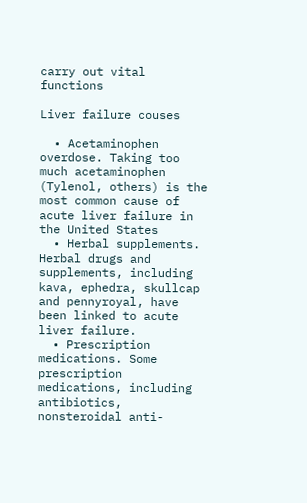carry out vital functions

Liver failure couses

  • Acetaminophen overdose. Taking too much acetaminophen (Tylenol, others) is the most common cause of acute liver failure in the United States
  • Herbal supplements. Herbal drugs and supplements, including kava, ephedra, skullcap and pennyroyal, have been linked to acute liver failure.
  • Prescription medications. Some prescription medications, including antibiotics, nonsteroidal anti-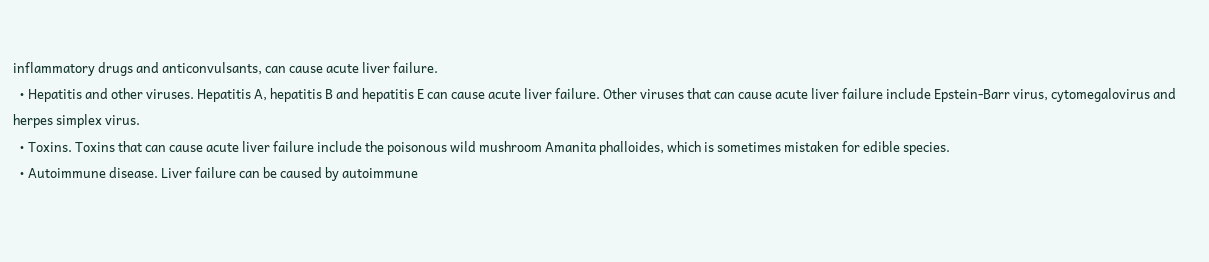inflammatory drugs and anticonvulsants, can cause acute liver failure.
  • Hepatitis and other viruses. Hepatitis A, hepatitis B and hepatitis E can cause acute liver failure. Other viruses that can cause acute liver failure include Epstein-Barr virus, cytomegalovirus and herpes simplex virus.
  • Toxins. Toxins that can cause acute liver failure include the poisonous wild mushroom Amanita phalloides, which is sometimes mistaken for edible species.
  • Autoimmune disease. Liver failure can be caused by autoimmune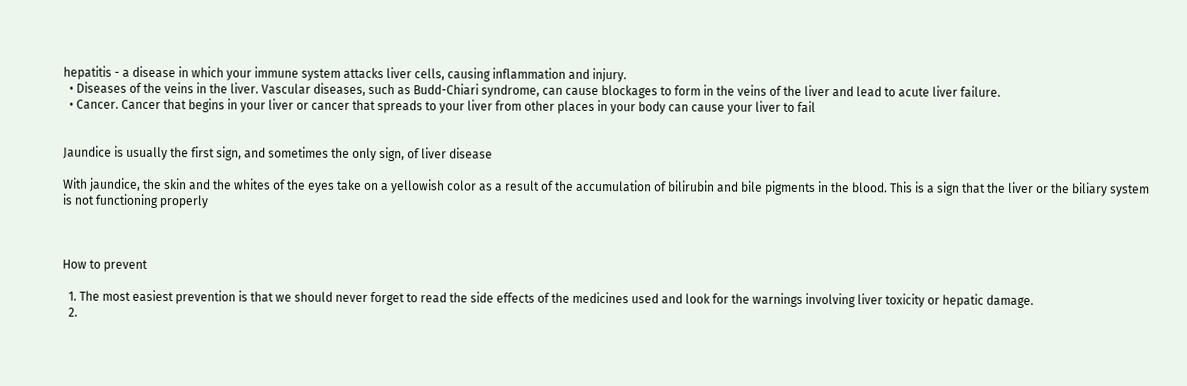hepatitis - a disease in which your immune system attacks liver cells, causing inflammation and injury.
  • Diseases of the veins in the liver. Vascular diseases, such as Budd-Chiari syndrome, can cause blockages to form in the veins of the liver and lead to acute liver failure.
  • Cancer. Cancer that begins in your liver or cancer that spreads to your liver from other places in your body can cause your liver to fail


Jaundice is usually the first sign, and sometimes the only sign, of liver disease

With jaundice, the skin and the whites of the eyes take on a yellowish color as a result of the accumulation of bilirubin and bile pigments in the blood. This is a sign that the liver or the biliary system is not functioning properly



How to prevent

  1. The most easiest prevention is that we should never forget to read the side effects of the medicines used and look for the warnings involving liver toxicity or hepatic damage.
  2.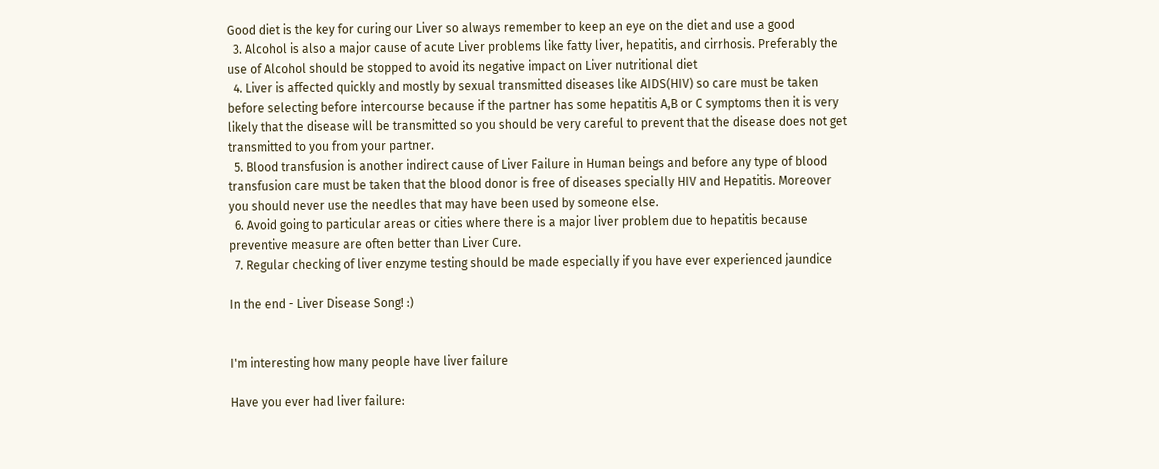Good diet is the key for curing our Liver so always remember to keep an eye on the diet and use a good
  3. Alcohol is also a major cause of acute Liver problems like fatty liver, hepatitis, and cirrhosis. Preferably the use of Alcohol should be stopped to avoid its negative impact on Liver nutritional diet
  4. Liver is affected quickly and mostly by sexual transmitted diseases like AIDS(HIV) so care must be taken before selecting before intercourse because if the partner has some hepatitis A,B or C symptoms then it is very likely that the disease will be transmitted so you should be very careful to prevent that the disease does not get transmitted to you from your partner.
  5. Blood transfusion is another indirect cause of Liver Failure in Human beings and before any type of blood transfusion care must be taken that the blood donor is free of diseases specially HIV and Hepatitis. Moreover you should never use the needles that may have been used by someone else.
  6. Avoid going to particular areas or cities where there is a major liver problem due to hepatitis because preventive measure are often better than Liver Cure.
  7. Regular checking of liver enzyme testing should be made especially if you have ever experienced jaundice

In the end - Liver Disease Song! :)


I'm interesting how many people have liver failure

Have you ever had liver failure: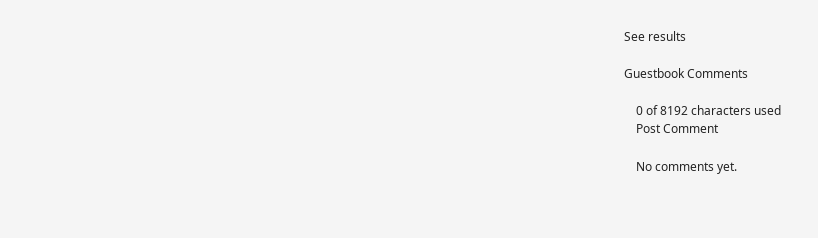See results

Guestbook Comments

    0 of 8192 characters used
    Post Comment

    No comments yet.